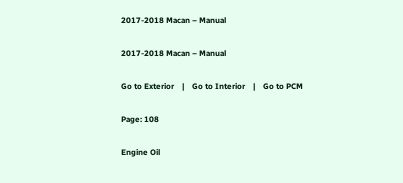2017-2018 Macan – Manual

2017-2018 Macan – Manual

Go to Exterior    |    Go to Interior    |    Go to PCM

Page: 108

Engine Oil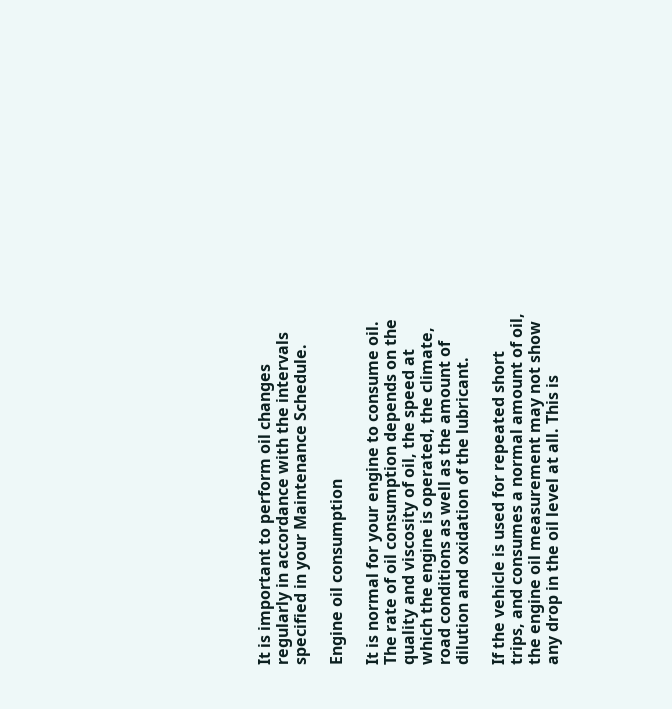It is important to perform oil changes regularly in accordance with the intervals specified in your Maintenance Schedule.

Engine oil consumption

It is normal for your engine to consume oil. The rate of oil consumption depends on the quality and viscosity of oil, the speed at which the engine is operated, the climate, road conditions as well as the amount of dilution and oxidation of the lubricant.

If the vehicle is used for repeated short trips, and consumes a normal amount of oil, the engine oil measurement may not show any drop in the oil level at all. This is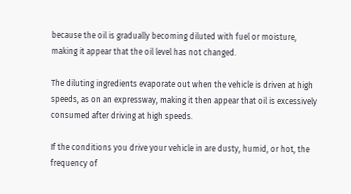because the oil is gradually becoming diluted with fuel or moisture, making it appear that the oil level has not changed.

The diluting ingredients evaporate out when the vehicle is driven at high speeds, as on an expressway, making it then appear that oil is excessively consumed after driving at high speeds.

If the conditions you drive your vehicle in are dusty, humid, or hot, the frequency of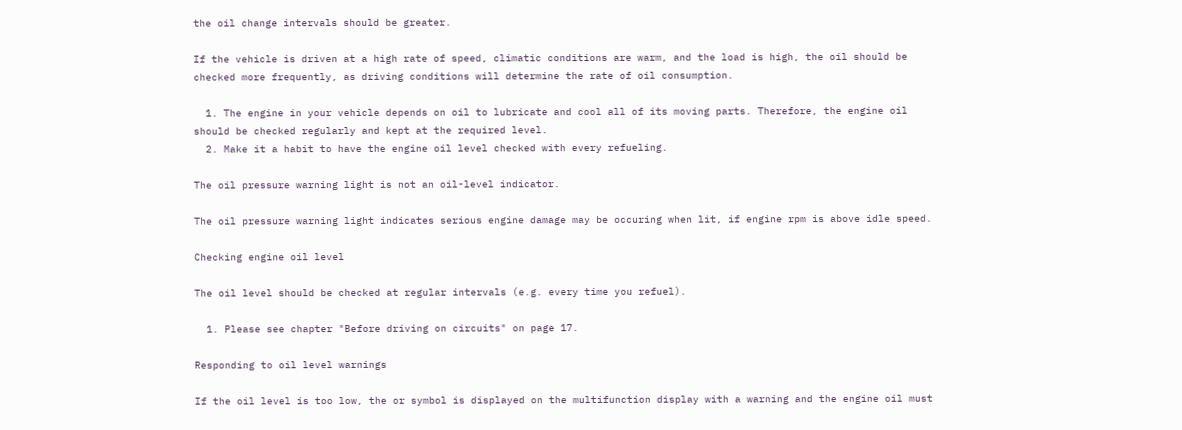the oil change intervals should be greater.

If the vehicle is driven at a high rate of speed, climatic conditions are warm, and the load is high, the oil should be checked more frequently, as driving conditions will determine the rate of oil consumption.

  1. The engine in your vehicle depends on oil to lubricate and cool all of its moving parts. Therefore, the engine oil should be checked regularly and kept at the required level.
  2. Make it a habit to have the engine oil level checked with every refueling.

The oil pressure warning light is not an oil-level indicator.

The oil pressure warning light indicates serious engine damage may be occuring when lit, if engine rpm is above idle speed.

Checking engine oil level

The oil level should be checked at regular intervals (e.g. every time you refuel).

  1. Please see chapter "Before driving on circuits" on page 17.

Responding to oil level warnings

If the oil level is too low, the or symbol is displayed on the multifunction display with a warning and the engine oil must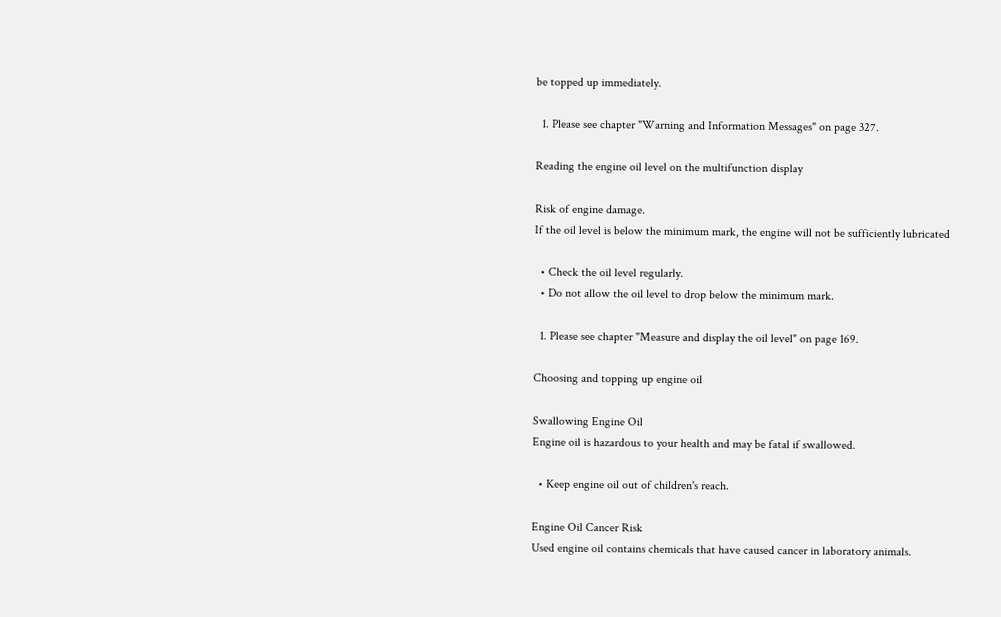be topped up immediately.

  1. Please see chapter "Warning and Information Messages" on page 327.

Reading the engine oil level on the multifunction display

Risk of engine damage.
If the oil level is below the minimum mark, the engine will not be sufficiently lubricated

  • Check the oil level regularly.
  • Do not allow the oil level to drop below the minimum mark.

  1. Please see chapter "Measure and display the oil level" on page 169.

Choosing and topping up engine oil

Swallowing Engine Oil
Engine oil is hazardous to your health and may be fatal if swallowed.

  • Keep engine oil out of children's reach.

Engine Oil Cancer Risk
Used engine oil contains chemicals that have caused cancer in laboratory animals.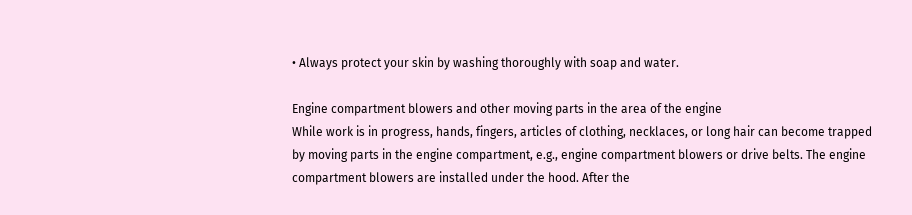• Always protect your skin by washing thoroughly with soap and water.

Engine compartment blowers and other moving parts in the area of the engine
While work is in progress, hands, fingers, articles of clothing, necklaces, or long hair can become trapped by moving parts in the engine compartment, e.g., engine compartment blowers or drive belts. The engine compartment blowers are installed under the hood. After the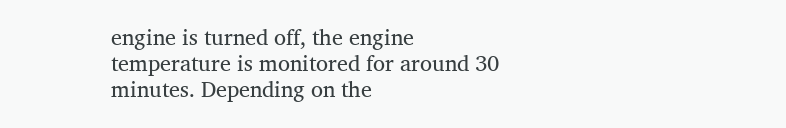engine is turned off, the engine temperature is monitored for around 30 minutes. Depending on the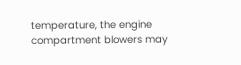temperature, the engine compartment blowers may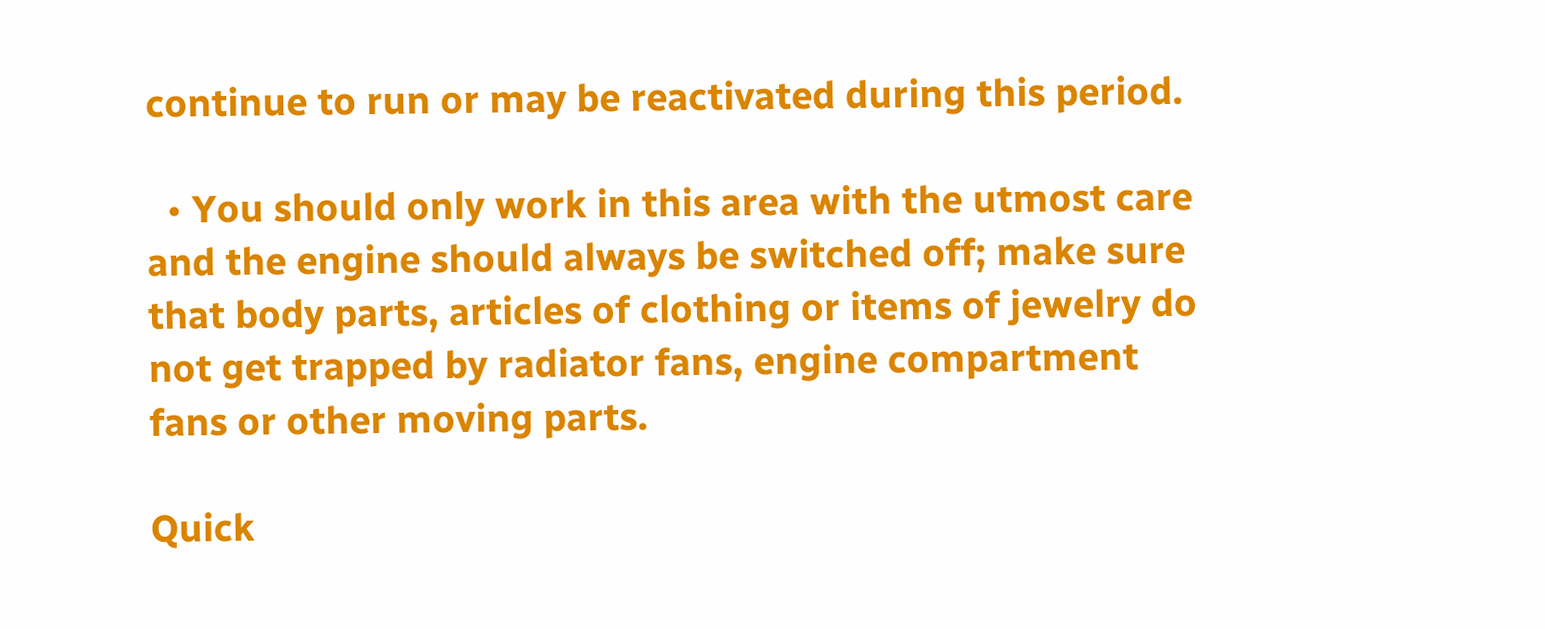continue to run or may be reactivated during this period.

  • You should only work in this area with the utmost care and the engine should always be switched off; make sure that body parts, articles of clothing or items of jewelry do not get trapped by radiator fans, engine compartment fans or other moving parts.

Quick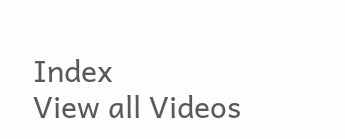Index
View all Videos